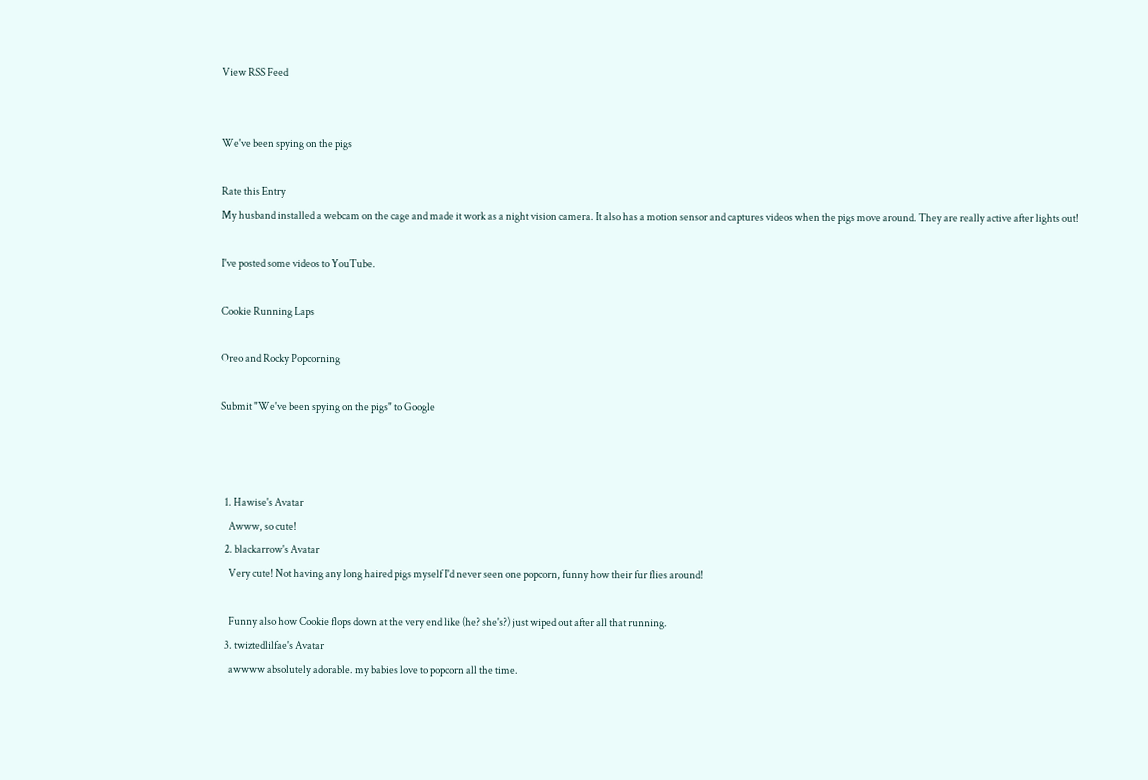View RSS Feed


We've been spying on the pigs

Rate this Entry
My husband installed a webcam on the cage and made it work as a night vision camera. It also has a motion sensor and captures videos when the pigs move around. They are really active after lights out!

I've posted some videos to YouTube.

Cookie Running Laps

Oreo and Rocky Popcorning

Submit "We've been spying on the pigs" to Google



  1. Hawise's Avatar
    Awww, so cute!
  2. blackarrow's Avatar
    Very cute! Not having any long haired pigs myself I'd never seen one popcorn, funny how their fur flies around!

    Funny also how Cookie flops down at the very end like (he? she's?) just wiped out after all that running.
  3. twiztedlilfae's Avatar
    awwww absolutely adorable. my babies love to popcorn all the time.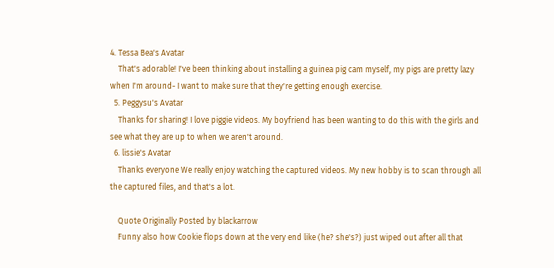4. Tessa Bea's Avatar
    That's adorable! I've been thinking about installing a guinea pig cam myself, my pigs are pretty lazy when I'm around- I want to make sure that they're getting enough exercise.
  5. Peggysu's Avatar
    Thanks for sharing! I love piggie videos. My boyfriend has been wanting to do this with the girls and see what they are up to when we aren't around.
  6. lissie's Avatar
    Thanks everyone We really enjoy watching the captured videos. My new hobby is to scan through all the captured files, and that's a lot.

    Quote Originally Posted by blackarrow
    Funny also how Cookie flops down at the very end like (he? she's?) just wiped out after all that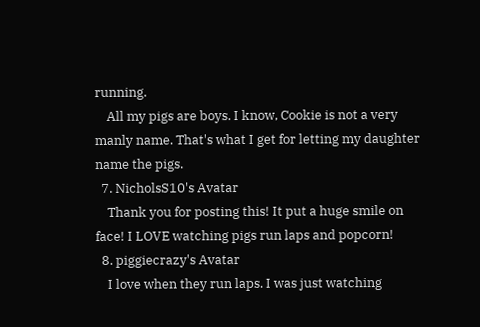running.
    All my pigs are boys. I know, Cookie is not a very manly name. That's what I get for letting my daughter name the pigs.
  7. NicholsS10's Avatar
    Thank you for posting this! It put a huge smile on face! I LOVE watching pigs run laps and popcorn!
  8. piggiecrazy's Avatar
    I love when they run laps. I was just watching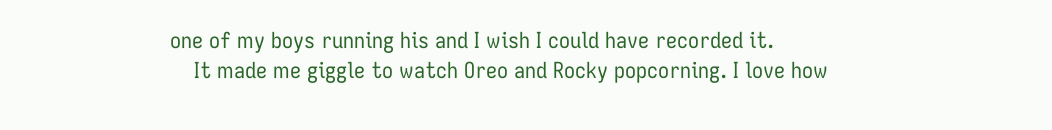one of my boys running his and I wish I could have recorded it.
    It made me giggle to watch Oreo and Rocky popcorning. I love how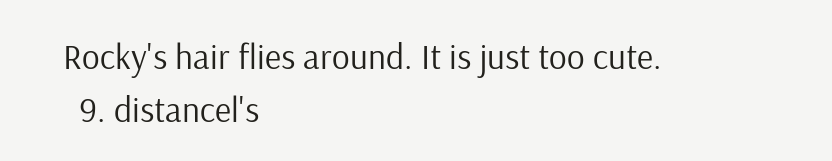Rocky's hair flies around. It is just too cute.
  9. distancel's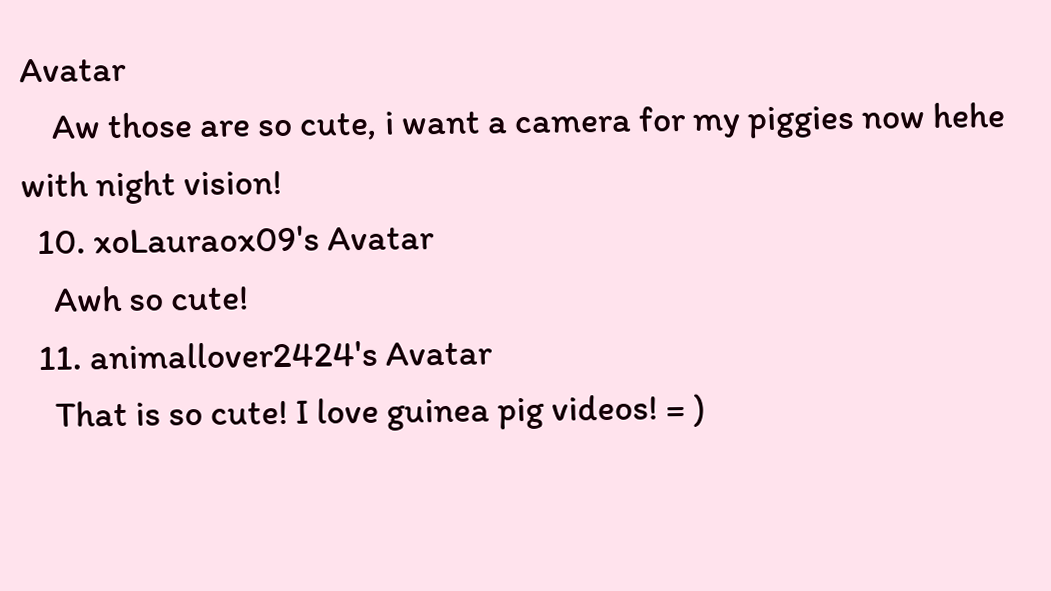Avatar
    Aw those are so cute, i want a camera for my piggies now hehe with night vision!
  10. xoLauraox09's Avatar
    Awh so cute!
  11. animallover2424's Avatar
    That is so cute! I love guinea pig videos! = )